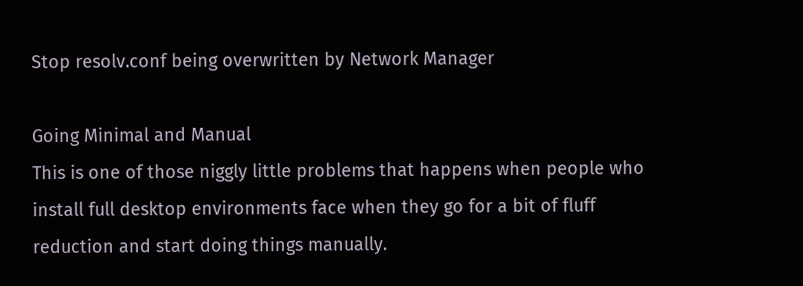Stop resolv.conf being overwritten by Network Manager

Going Minimal and Manual
This is one of those niggly little problems that happens when people who install full desktop environments face when they go for a bit of fluff reduction and start doing things manually.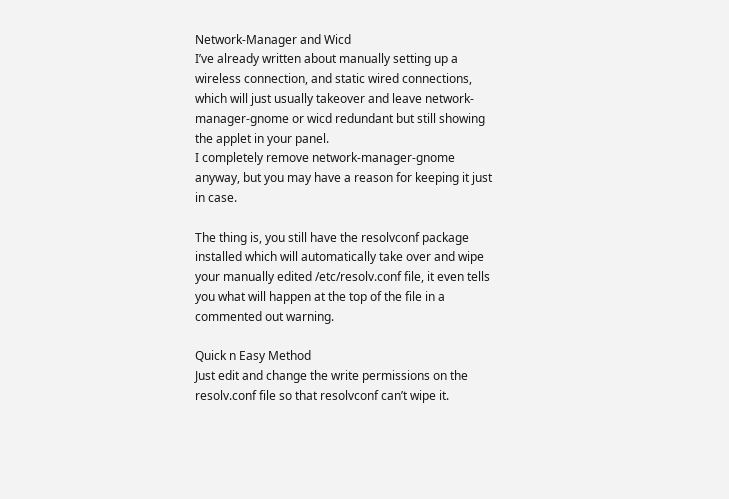Network-Manager and Wicd
I’ve already written about manually setting up a wireless connection, and static wired connections, which will just usually takeover and leave network-manager-gnome or wicd redundant but still showing the applet in your panel.
I completely remove network-manager-gnome anyway, but you may have a reason for keeping it just in case.

The thing is, you still have the resolvconf package installed which will automatically take over and wipe your manually edited /etc/resolv.conf file, it even tells you what will happen at the top of the file in a commented out warning.

Quick n Easy Method
Just edit and change the write permissions on the resolv.conf file so that resolvconf can’t wipe it.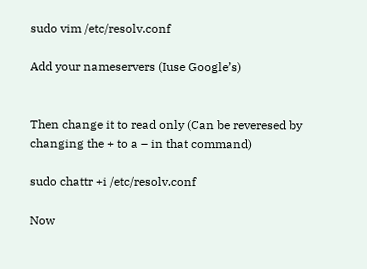sudo vim /etc/resolv.conf

Add your nameservers (Iuse Google’s)


Then change it to read only (Can be reveresed by changing the + to a – in that command)

sudo chattr +i /etc/resolv.conf

Now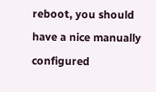reboot, you should have a nice manually configured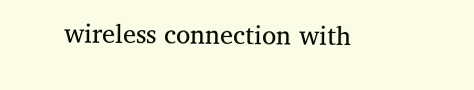wireless connection with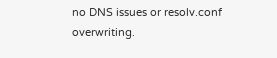no DNS issues or resolv.conf overwriting.